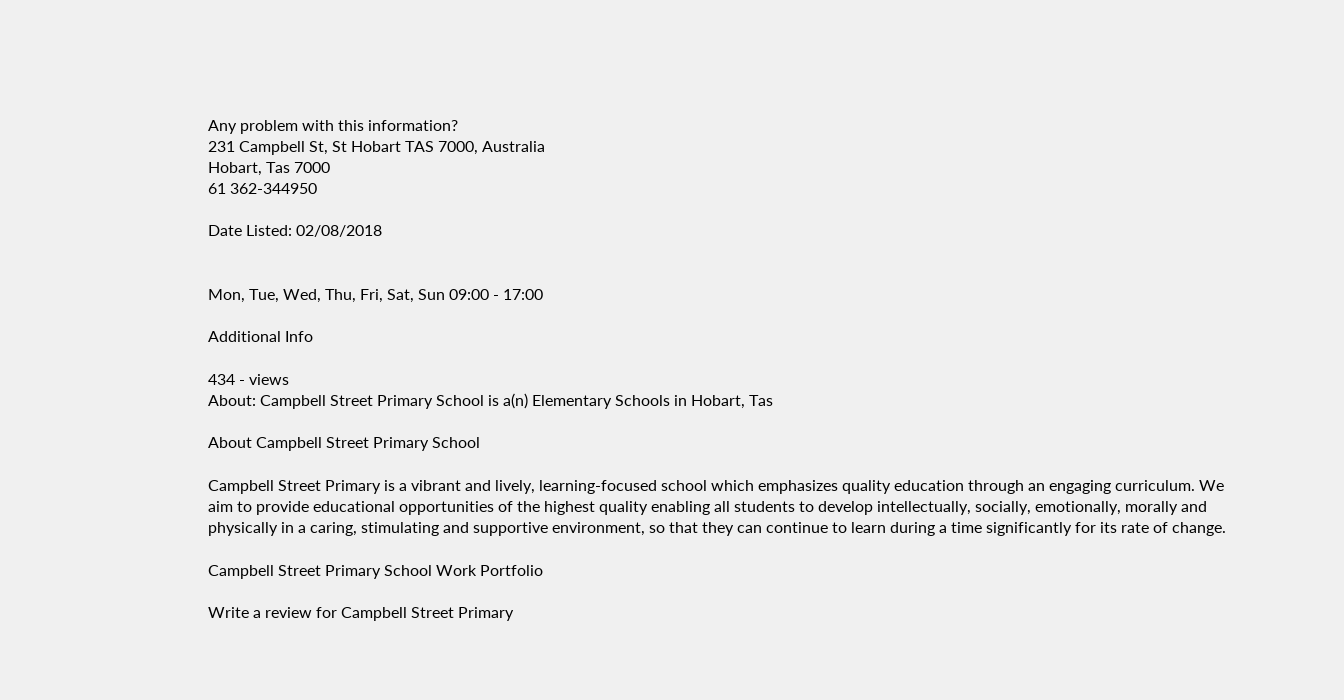Any problem with this information?
231 Campbell St, St Hobart TAS 7000, Australia
Hobart, Tas 7000
61 362-344950

Date Listed: 02/08/2018


Mon, Tue, Wed, Thu, Fri, Sat, Sun 09:00 - 17:00

Additional Info

434 - views
About: Campbell Street Primary School is a(n) Elementary Schools in Hobart, Tas

About Campbell Street Primary School

Campbell Street Primary is a vibrant and lively, learning-focused school which emphasizes quality education through an engaging curriculum. We aim to provide educational opportunities of the highest quality enabling all students to develop intellectually, socially, emotionally, morally and physically in a caring, stimulating and supportive environment, so that they can continue to learn during a time significantly for its rate of change.

Campbell Street Primary School Work Portfolio

Write a review for Campbell Street Primary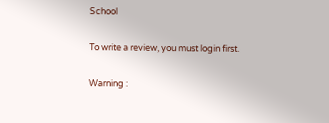School

To write a review, you must login first.

Warning :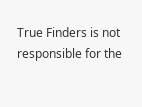True Finders is not responsible for the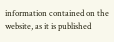information contained on the website, as it is published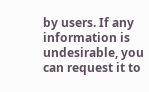by users. If any information is undesirable, you can request it to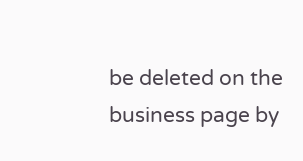be deleted on the business page by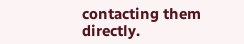contacting them directly.